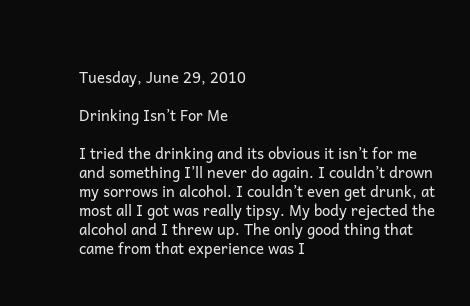Tuesday, June 29, 2010

Drinking Isn’t For Me

I tried the drinking and its obvious it isn’t for me and something I’ll never do again. I couldn’t drown my sorrows in alcohol. I couldn’t even get drunk, at most all I got was really tipsy. My body rejected the alcohol and I threw up. The only good thing that came from that experience was I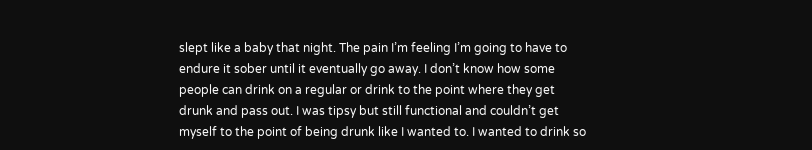slept like a baby that night. The pain I’m feeling I’m going to have to endure it sober until it eventually go away. I don’t know how some people can drink on a regular or drink to the point where they get drunk and pass out. I was tipsy but still functional and couldn’t get myself to the point of being drunk like I wanted to. I wanted to drink so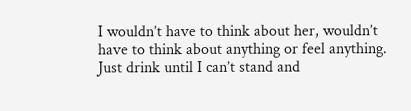I wouldn’t have to think about her, wouldn’t have to think about anything or feel anything. Just drink until I can’t stand and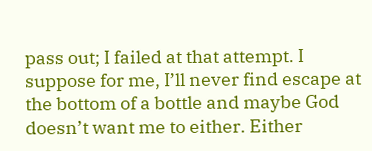pass out; I failed at that attempt. I suppose for me, I’ll never find escape at the bottom of a bottle and maybe God doesn’t want me to either. Either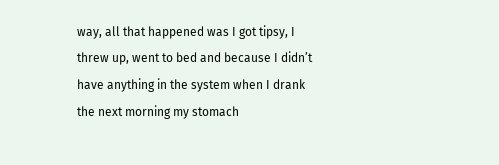way, all that happened was I got tipsy, I threw up, went to bed and because I didn’t have anything in the system when I drank the next morning my stomach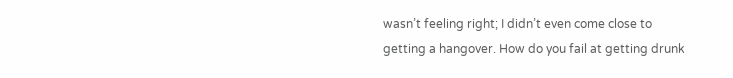wasn’t feeling right; I didn’t even come close to getting a hangover. How do you fail at getting drunk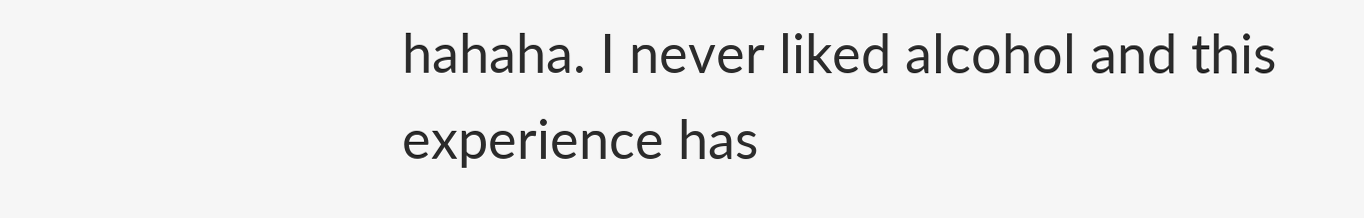hahaha. I never liked alcohol and this experience has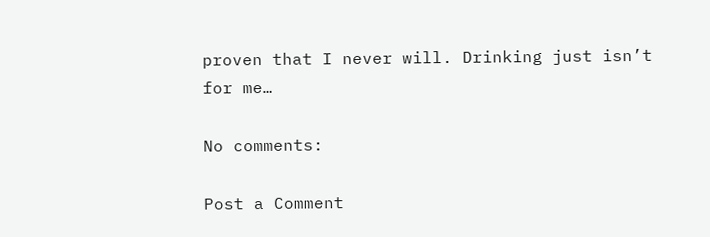proven that I never will. Drinking just isn’t for me…

No comments:

Post a Comment